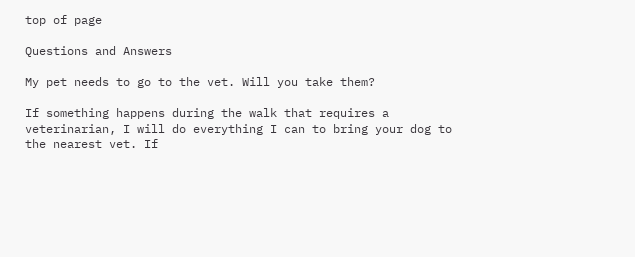top of page

Questions and Answers

My pet needs to go to the vet. Will you take them?

If something happens during the walk that requires a veterinarian, I will do everything I can to bring your dog to the nearest vet. If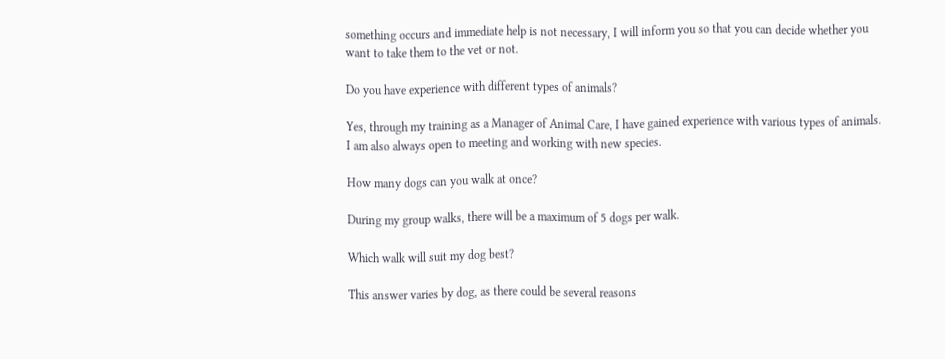something occurs and immediate help is not necessary, I will inform you so that you can decide whether you want to take them to the vet or not.

Do you have experience with different types of animals?

Yes, through my training as a Manager of Animal Care, I have gained experience with various types of animals. I am also always open to meeting and working with new species.

How many dogs can you walk at once?

During my group walks, there will be a maximum of 5 dogs per walk.

Which walk will suit my dog best?

This answer varies by dog, as there could be several reasons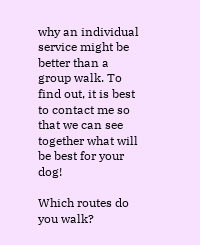why an individual service might be better than a group walk. To find out, it is best to contact me so that we can see together what will be best for your dog!

Which routes do you walk?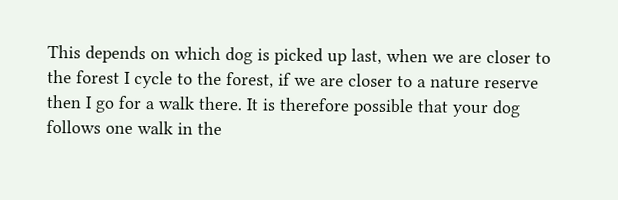This depends on which dog is picked up last, when we are closer to the forest I cycle to the forest, if we are closer to a nature reserve then I go for a walk there. It is therefore possible that your dog follows one walk in the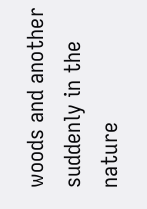woods and another suddenly in the nature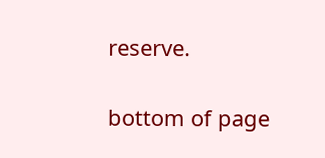reserve.

bottom of page